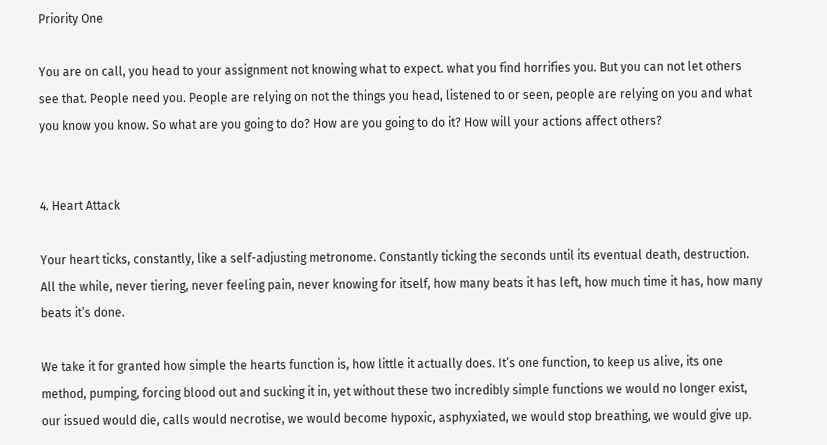Priority One

You are on call, you head to your assignment not knowing what to expect. what you find horrifies you. But you can not let others see that. People need you. People are relying on not the things you head, listened to or seen, people are relying on you and what you know you know. So what are you going to do? How are you going to do it? How will your actions affect others?


4. Heart Attack

Your heart ticks, constantly, like a self-adjusting metronome. Constantly ticking the seconds until its eventual death, destruction. All the while, never tiering, never feeling pain, never knowing for itself, how many beats it has left, how much time it has, how many beats it’s done.

We take it for granted how simple the hearts function is, how little it actually does. It’s one function, to keep us alive, its one method, pumping, forcing blood out and sucking it in, yet without these two incredibly simple functions we would no longer exist, our issued would die, calls would necrotise, we would become hypoxic, asphyxiated, we would stop breathing, we would give up.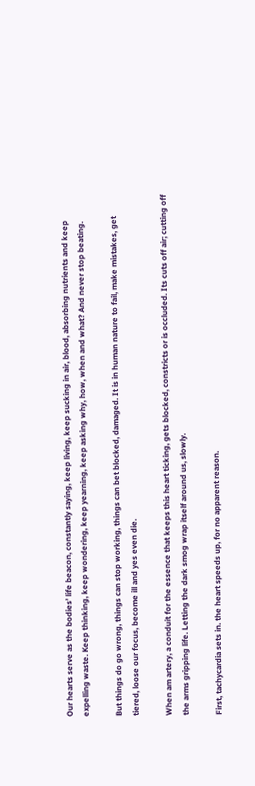Our hearts serve as the bodies’ life beacon, constantly saying, keep living, keep sucking in air, blood, absorbing nutrients and keep expelling waste. Keep thinking, keep wondering, keep yearning, keep asking why, how, when and what? And never stop beating.

But things do go wrong, things can stop working, things can bet blocked, damaged. It is in human nature to fail, make mistakes, get tiered, loose our focus, become ill and yes even die.

When am artery, a conduit for the essence that keeps this heart ticking, gets blocked, constricts or is occluded. Its cuts off air; cutting off the arms gripping life. Letting the dark smog wrap itself around us, slowly.

First, tachycardia sets in. the heart speeds up, for no apparent reason.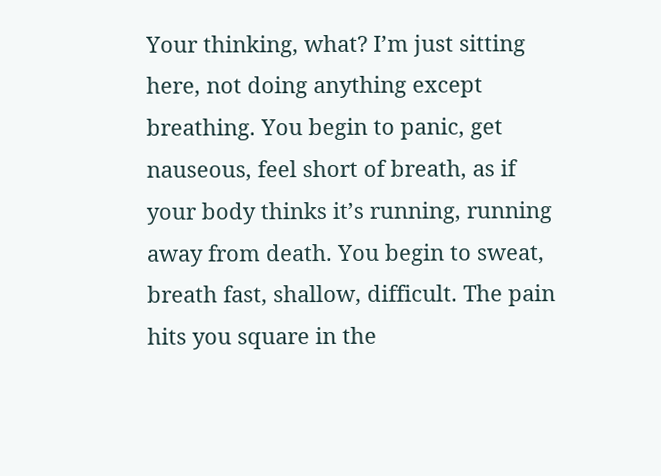Your thinking, what? I’m just sitting here, not doing anything except breathing. You begin to panic, get nauseous, feel short of breath, as if your body thinks it’s running, running away from death. You begin to sweat, breath fast, shallow, difficult. The pain hits you square in the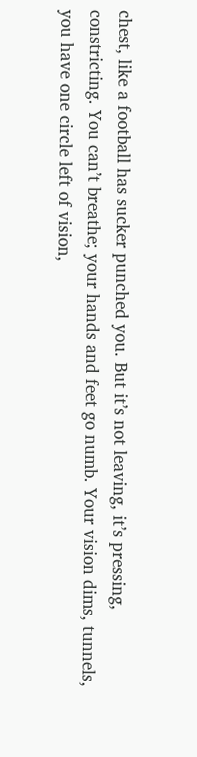chest, like a football has sucker punched you. But it’s not leaving, it’s pressing, constricting. You can’t breathe; your hands and feet go numb. Your vision dims, tunnels, you have one circle left of vision,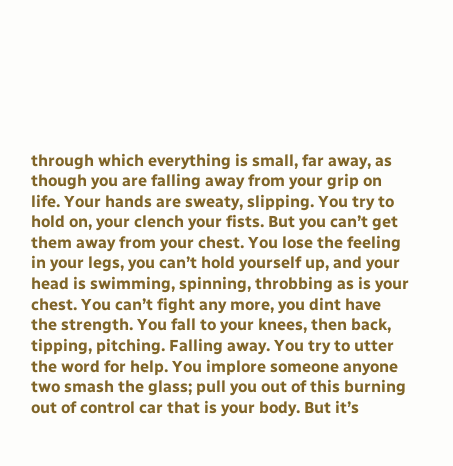through which everything is small, far away, as though you are falling away from your grip on life. Your hands are sweaty, slipping. You try to hold on, your clench your fists. But you can’t get them away from your chest. You lose the feeling in your legs, you can’t hold yourself up, and your head is swimming, spinning, throbbing as is your chest. You can’t fight any more, you dint have the strength. You fall to your knees, then back, tipping, pitching. Falling away. You try to utter the word for help. You implore someone anyone two smash the glass; pull you out of this burning out of control car that is your body. But it’s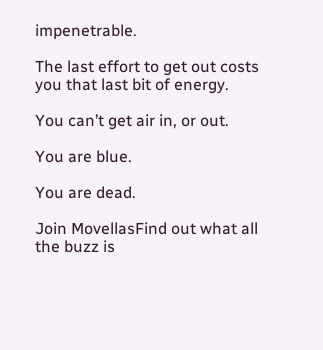impenetrable.

The last effort to get out costs you that last bit of energy.

You can’t get air in, or out.

You are blue.

You are dead.

Join MovellasFind out what all the buzz is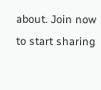about. Join now to start sharing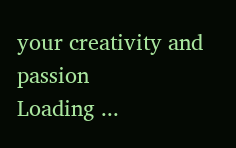your creativity and passion
Loading ...